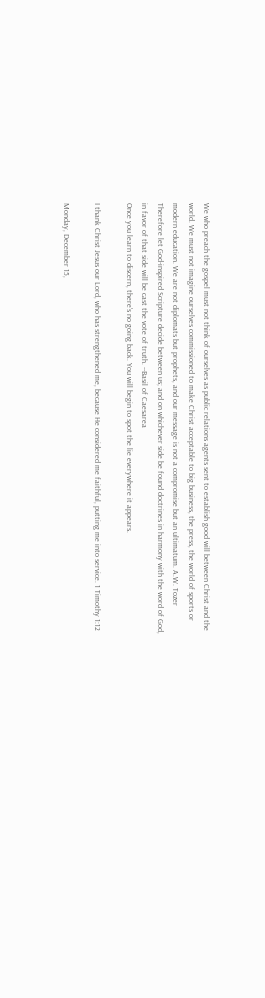We who preach the gospel must not think of ourselves as public relations agents sent to establish good will between Christ and the world. We must not imagine ourselves commissioned to make Christ acceptable to big business, the press, the world of sports or modern education. We are not diplomats but prophets, and our message is not a compromise but an ultimatum. A.W. Tozer
Therefore let God-inspired Scripture decide between us; and on whichever side be found doctrines in harmony with the word of God, in favor of that side will be cast the vote of truth. --Basil of Caesarea
Once you learn to discern, there's no going back. You will begin to spot the lie everywhere it appears.

I thank Christ Jesus our Lord, who has strengthened me, because He considered me faithful, putting me into service. 1 Timothy 1:12

Monday, December 15,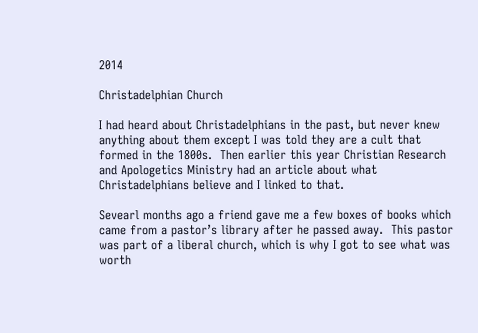2014

Christadelphian Church

I had heard about Christadelphians in the past, but never knew anything about them except I was told they are a cult that formed in the 1800s.  Then earlier this year Christian Research and Apologetics Ministry had an article about what Christadelphians believe and I linked to that.

Sevearl months ago a friend gave me a few boxes of books which came from a pastor’s library after he passed away.  This pastor was part of a liberal church, which is why I got to see what was worth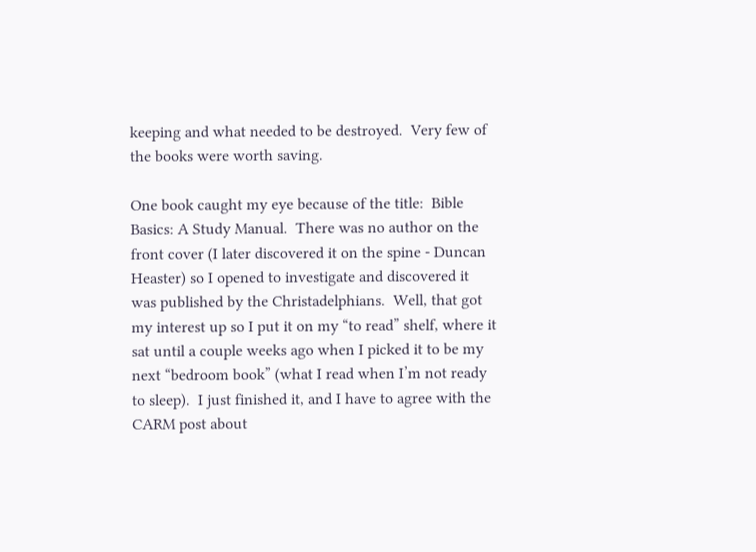keeping and what needed to be destroyed.  Very few of the books were worth saving.

One book caught my eye because of the title:  Bible Basics: A Study Manual.  There was no author on the front cover (I later discovered it on the spine - Duncan Heaster) so I opened to investigate and discovered it was published by the Christadelphians.  Well, that got my interest up so I put it on my “to read” shelf, where it sat until a couple weeks ago when I picked it to be my next “bedroom book” (what I read when I’m not ready to sleep).  I just finished it, and I have to agree with the CARM post about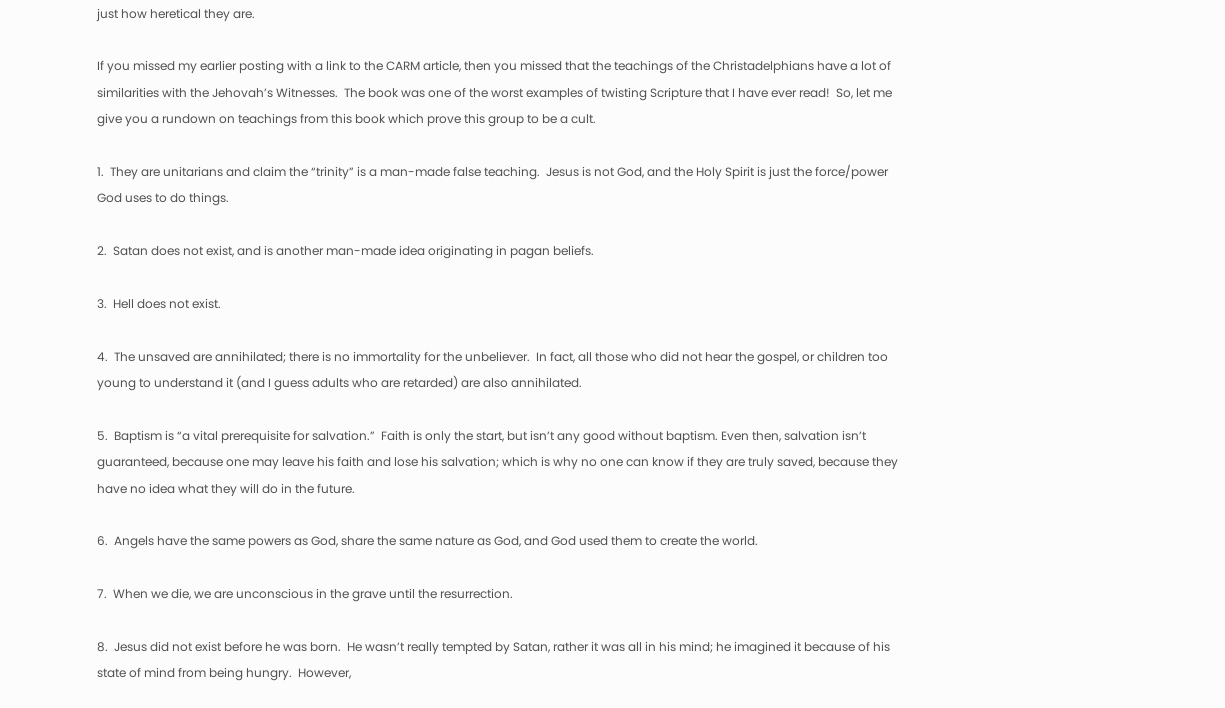just how heretical they are.

If you missed my earlier posting with a link to the CARM article, then you missed that the teachings of the Christadelphians have a lot of similarities with the Jehovah’s Witnesses.  The book was one of the worst examples of twisting Scripture that I have ever read!  So, let me give you a rundown on teachings from this book which prove this group to be a cult.

1.  They are unitarians and claim the “trinity” is a man-made false teaching.  Jesus is not God, and the Holy Spirit is just the force/power God uses to do things.

2.  Satan does not exist, and is another man-made idea originating in pagan beliefs.

3.  Hell does not exist.

4.  The unsaved are annihilated; there is no immortality for the unbeliever.  In fact, all those who did not hear the gospel, or children too young to understand it (and I guess adults who are retarded) are also annihilated.

5.  Baptism is “a vital prerequisite for salvation.”  Faith is only the start, but isn’t any good without baptism. Even then, salvation isn’t guaranteed, because one may leave his faith and lose his salvation; which is why no one can know if they are truly saved, because they have no idea what they will do in the future.

6.  Angels have the same powers as God, share the same nature as God, and God used them to create the world.

7.  When we die, we are unconscious in the grave until the resurrection.

8.  Jesus did not exist before he was born.  He wasn’t really tempted by Satan, rather it was all in his mind; he imagined it because of his state of mind from being hungry.  However,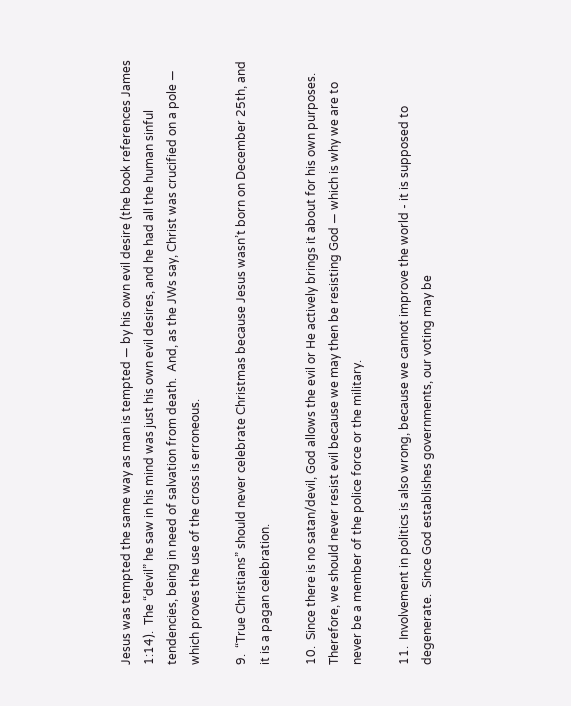Jesus was tempted the same way as man is tempted — by his own evil desire (the book references James 1:14).  The “devil” he saw in his mind was just his own evil desires, and he had all the human sinful tendencies, being in need of salvation from death.  And, as the JWs say, Christ was crucified on a pole — which proves the use of the cross is erroneous.

9.  “True Christians” should never celebrate Christmas because Jesus wasn’t born on December 25th, and it is a pagan celebration.

10.  Since there is no satan/devil, God allows the evil or He actively brings it about for his own purposes.  Therefore, we should never resist evil because we may then be resisting God — which is why we are to never be a member of the police force or the military.

11.  Involvement in politics is also wrong, because we cannot improve the world - it is supposed to degenerate.  Since God establishes governments, our voting may be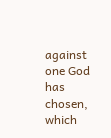against one God has chosen, which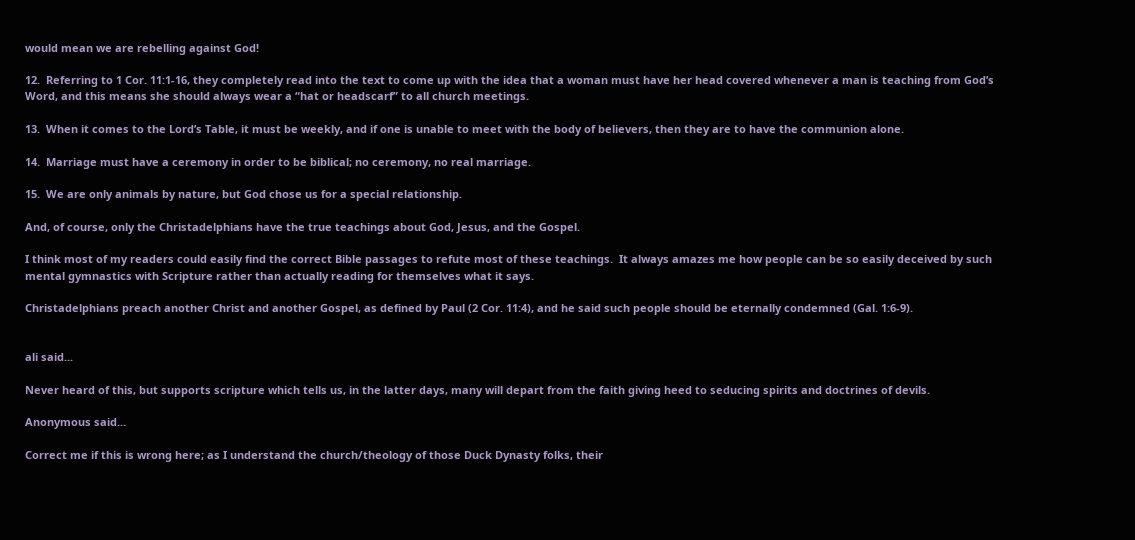would mean we are rebelling against God!

12.  Referring to 1 Cor. 11:1-16, they completely read into the text to come up with the idea that a woman must have her head covered whenever a man is teaching from God’s Word, and this means she should always wear a “hat or headscarf” to all church meetings.

13.  When it comes to the Lord’s Table, it must be weekly, and if one is unable to meet with the body of believers, then they are to have the communion alone.

14.  Marriage must have a ceremony in order to be biblical; no ceremony, no real marriage.

15.  We are only animals by nature, but God chose us for a special relationship.

And, of course, only the Christadelphians have the true teachings about God, Jesus, and the Gospel.

I think most of my readers could easily find the correct Bible passages to refute most of these teachings.  It always amazes me how people can be so easily deceived by such mental gymnastics with Scripture rather than actually reading for themselves what it says.

Christadelphians preach another Christ and another Gospel, as defined by Paul (2 Cor. 11:4), and he said such people should be eternally condemned (Gal. 1:6-9).


ali said...

Never heard of this, but supports scripture which tells us, in the latter days, many will depart from the faith giving heed to seducing spirits and doctrines of devils.

Anonymous said...

Correct me if this is wrong here; as I understand the church/theology of those Duck Dynasty folks, their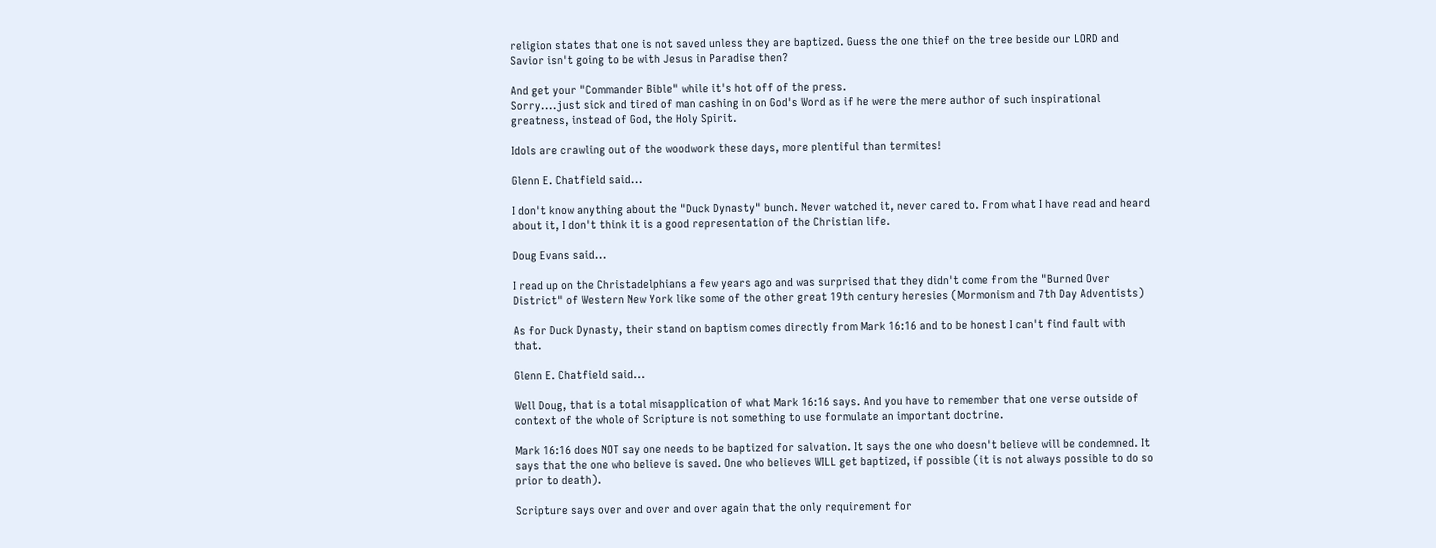religion states that one is not saved unless they are baptized. Guess the one thief on the tree beside our LORD and Savior isn't going to be with Jesus in Paradise then?

And get your "Commander Bible" while it's hot off of the press.
Sorry....just sick and tired of man cashing in on God's Word as if he were the mere author of such inspirational greatness, instead of God, the Holy Spirit.

Idols are crawling out of the woodwork these days, more plentiful than termites!

Glenn E. Chatfield said...

I don't know anything about the "Duck Dynasty" bunch. Never watched it, never cared to. From what I have read and heard about it, I don't think it is a good representation of the Christian life.

Doug Evans said...

I read up on the Christadelphians a few years ago and was surprised that they didn't come from the "Burned Over District" of Western New York like some of the other great 19th century heresies (Mormonism and 7th Day Adventists)

As for Duck Dynasty, their stand on baptism comes directly from Mark 16:16 and to be honest I can't find fault with that.

Glenn E. Chatfield said...

Well Doug, that is a total misapplication of what Mark 16:16 says. And you have to remember that one verse outside of context of the whole of Scripture is not something to use formulate an important doctrine.

Mark 16:16 does NOT say one needs to be baptized for salvation. It says the one who doesn't believe will be condemned. It says that the one who believe is saved. One who believes WILL get baptized, if possible (it is not always possible to do so prior to death).

Scripture says over and over and over again that the only requirement for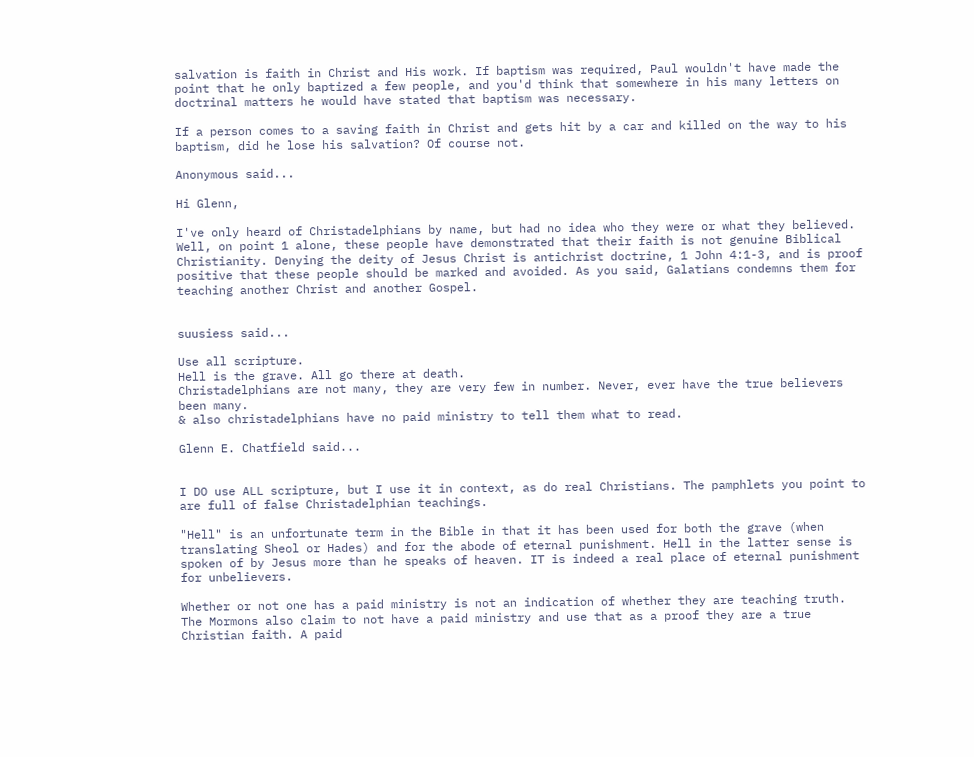salvation is faith in Christ and His work. If baptism was required, Paul wouldn't have made the point that he only baptized a few people, and you'd think that somewhere in his many letters on doctrinal matters he would have stated that baptism was necessary.

If a person comes to a saving faith in Christ and gets hit by a car and killed on the way to his baptism, did he lose his salvation? Of course not.

Anonymous said...

Hi Glenn,

I've only heard of Christadelphians by name, but had no idea who they were or what they believed. Well, on point 1 alone, these people have demonstrated that their faith is not genuine Biblical Christianity. Denying the deity of Jesus Christ is antichrist doctrine, 1 John 4:1-3, and is proof positive that these people should be marked and avoided. As you said, Galatians condemns them for teaching another Christ and another Gospel.


suusiess said...

Use all scripture.
Hell is the grave. All go there at death.
Christadelphians are not many, they are very few in number. Never, ever have the true believers been many.
& also christadelphians have no paid ministry to tell them what to read.

Glenn E. Chatfield said...


I DO use ALL scripture, but I use it in context, as do real Christians. The pamphlets you point to are full of false Christadelphian teachings.

"Hell" is an unfortunate term in the Bible in that it has been used for both the grave (when translating Sheol or Hades) and for the abode of eternal punishment. Hell in the latter sense is spoken of by Jesus more than he speaks of heaven. IT is indeed a real place of eternal punishment for unbelievers.

Whether or not one has a paid ministry is not an indication of whether they are teaching truth. The Mormons also claim to not have a paid ministry and use that as a proof they are a true Christian faith. A paid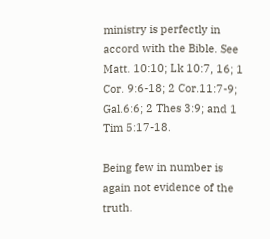ministry is perfectly in accord with the Bible. See Matt. 10:10; Lk 10:7, 16; 1 Cor. 9:6-18; 2 Cor.11:7-9; Gal.6:6; 2 Thes 3:9; and 1 Tim 5:17-18.

Being few in number is again not evidence of the truth.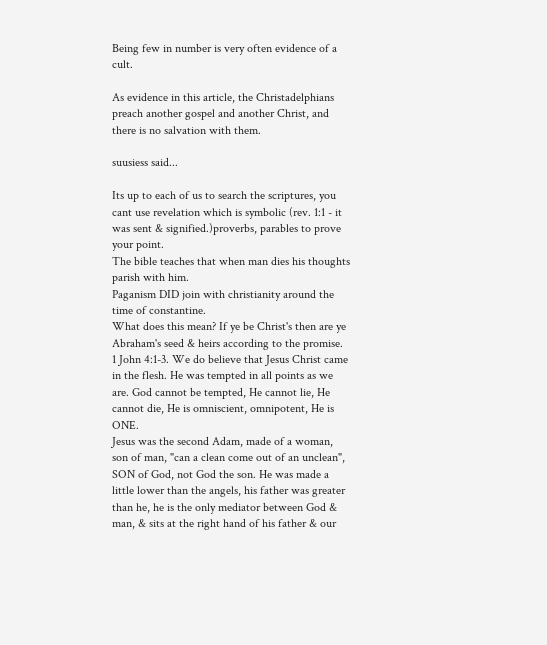Being few in number is very often evidence of a cult.

As evidence in this article, the Christadelphians preach another gospel and another Christ, and there is no salvation with them.

suusiess said...

Its up to each of us to search the scriptures, you cant use revelation which is symbolic (rev. 1:1 - it was sent & signified.)proverbs, parables to prove your point.
The bible teaches that when man dies his thoughts parish with him.
Paganism DID join with christianity around the time of constantine.
What does this mean? If ye be Christ's then are ye Abraham's seed & heirs according to the promise.
1 John 4:1-3. We do believe that Jesus Christ came in the flesh. He was tempted in all points as we are. God cannot be tempted, He cannot lie, He cannot die, He is omniscient, omnipotent, He is ONE.
Jesus was the second Adam, made of a woman, son of man, "can a clean come out of an unclean", SON of God, not God the son. He was made a little lower than the angels, his father was greater than he, he is the only mediator between God & man, & sits at the right hand of his father & our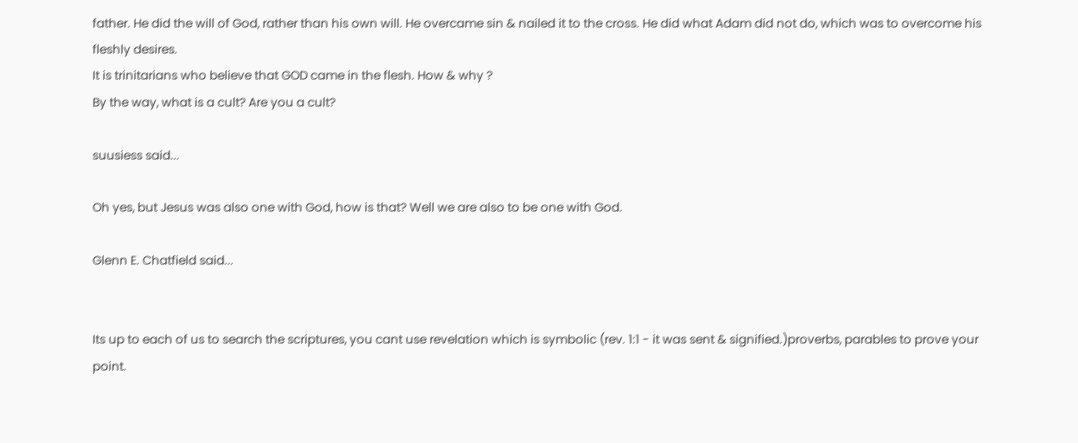father. He did the will of God, rather than his own will. He overcame sin & nailed it to the cross. He did what Adam did not do, which was to overcome his fleshly desires.
It is trinitarians who believe that GOD came in the flesh. How & why ?
By the way, what is a cult? Are you a cult?

suusiess said...

Oh yes, but Jesus was also one with God, how is that? Well we are also to be one with God.

Glenn E. Chatfield said...


Its up to each of us to search the scriptures, you cant use revelation which is symbolic (rev. 1:1 - it was sent & signified.)proverbs, parables to prove your point.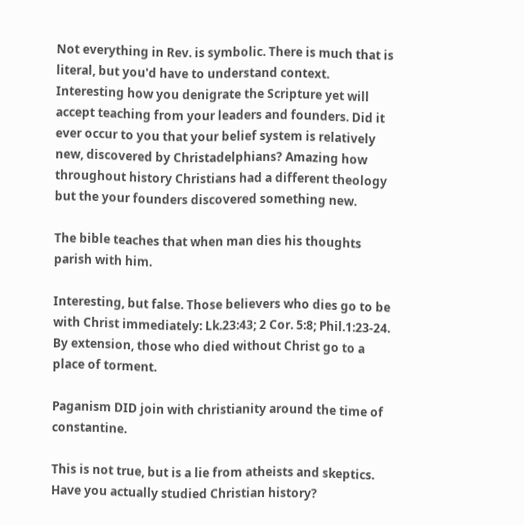Not everything in Rev. is symbolic. There is much that is literal, but you'd have to understand context. Interesting how you denigrate the Scripture yet will accept teaching from your leaders and founders. Did it ever occur to you that your belief system is relatively new, discovered by Christadelphians? Amazing how throughout history Christians had a different theology but the your founders discovered something new.

The bible teaches that when man dies his thoughts parish with him.

Interesting, but false. Those believers who dies go to be with Christ immediately: Lk.23:43; 2 Cor. 5:8; Phil.1:23-24. By extension, those who died without Christ go to a place of torment.

Paganism DID join with christianity around the time of constantine.

This is not true, but is a lie from atheists and skeptics. Have you actually studied Christian history?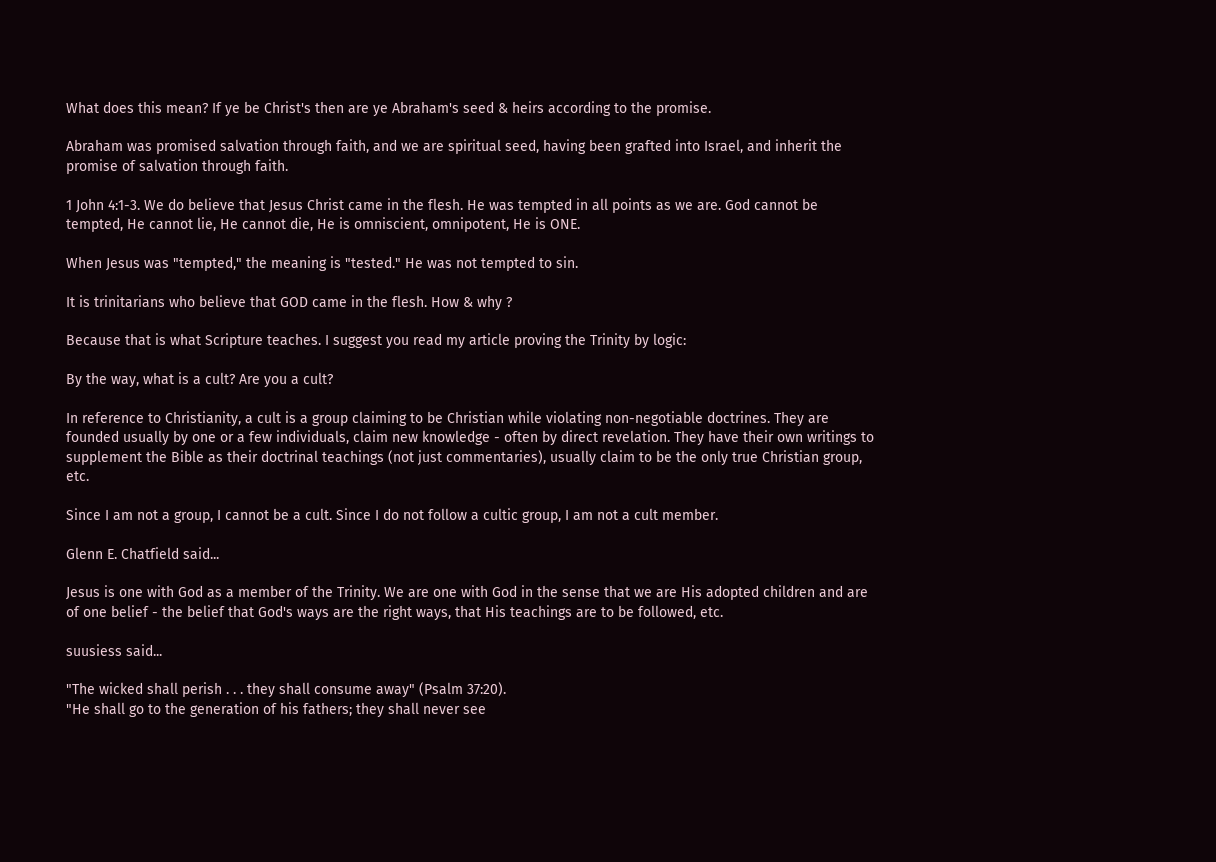What does this mean? If ye be Christ's then are ye Abraham's seed & heirs according to the promise.

Abraham was promised salvation through faith, and we are spiritual seed, having been grafted into Israel, and inherit the promise of salvation through faith.

1 John 4:1-3. We do believe that Jesus Christ came in the flesh. He was tempted in all points as we are. God cannot be tempted, He cannot lie, He cannot die, He is omniscient, omnipotent, He is ONE.

When Jesus was "tempted," the meaning is "tested." He was not tempted to sin.

It is trinitarians who believe that GOD came in the flesh. How & why ?

Because that is what Scripture teaches. I suggest you read my article proving the Trinity by logic:

By the way, what is a cult? Are you a cult?

In reference to Christianity, a cult is a group claiming to be Christian while violating non-negotiable doctrines. They are founded usually by one or a few individuals, claim new knowledge - often by direct revelation. They have their own writings to supplement the Bible as their doctrinal teachings (not just commentaries), usually claim to be the only true Christian group, etc.

Since I am not a group, I cannot be a cult. Since I do not follow a cultic group, I am not a cult member.

Glenn E. Chatfield said...

Jesus is one with God as a member of the Trinity. We are one with God in the sense that we are His adopted children and are of one belief - the belief that God's ways are the right ways, that His teachings are to be followed, etc.

suusiess said...

"The wicked shall perish . . . they shall consume away" (Psalm 37:20).
"He shall go to the generation of his fathers; they shall never see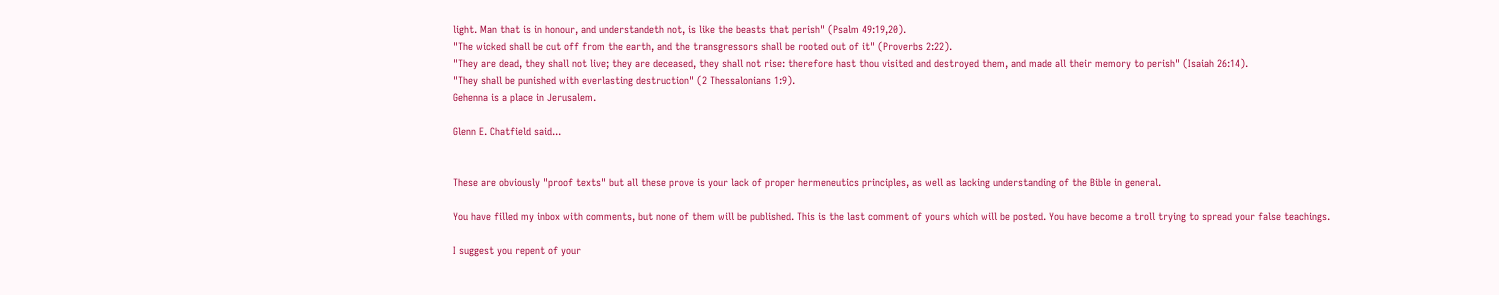light. Man that is in honour, and understandeth not, is like the beasts that perish" (Psalm 49:19,20).
"The wicked shall be cut off from the earth, and the transgressors shall be rooted out of it" (Proverbs 2:22).
"They are dead, they shall not live; they are deceased, they shall not rise: therefore hast thou visited and destroyed them, and made all their memory to perish" (Isaiah 26:14).
"They shall be punished with everlasting destruction" (2 Thessalonians 1:9).
Gehenna is a place in Jerusalem.

Glenn E. Chatfield said...


These are obviously "proof texts" but all these prove is your lack of proper hermeneutics principles, as well as lacking understanding of the Bible in general.

You have filled my inbox with comments, but none of them will be published. This is the last comment of yours which will be posted. You have become a troll trying to spread your false teachings.

I suggest you repent of your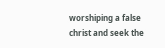worshiping a false christ and seek the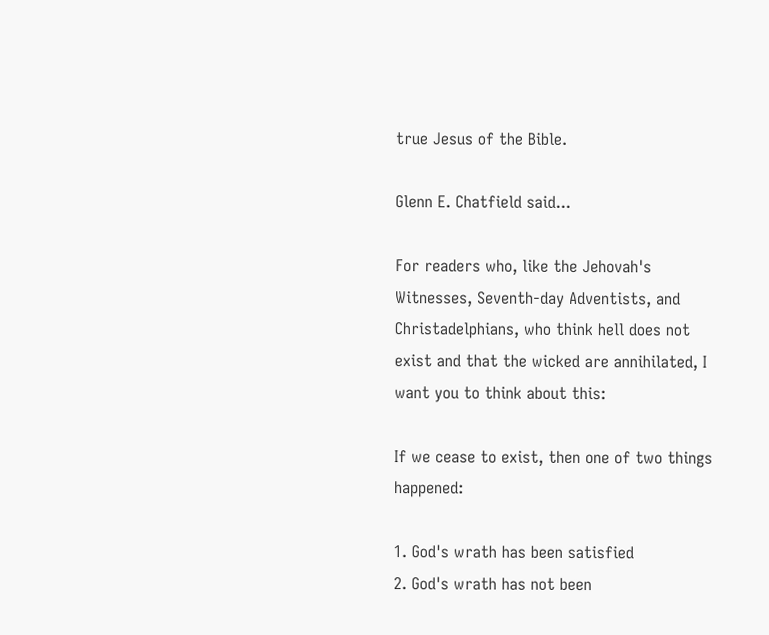true Jesus of the Bible.

Glenn E. Chatfield said...

For readers who, like the Jehovah's Witnesses, Seventh-day Adventists, and Christadelphians, who think hell does not exist and that the wicked are annihilated, I want you to think about this:

If we cease to exist, then one of two things happened:

1. God's wrath has been satisfied
2. God's wrath has not been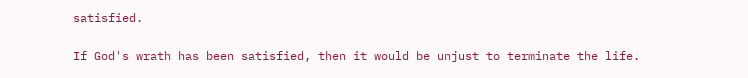satisfied.

If God's wrath has been satisfied, then it would be unjust to terminate the life.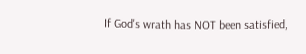If God's wrath has NOT been satisfied,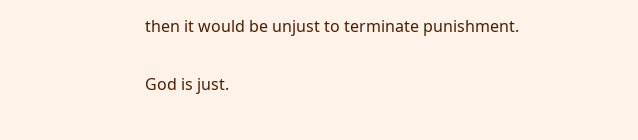then it would be unjust to terminate punishment.

God is just.